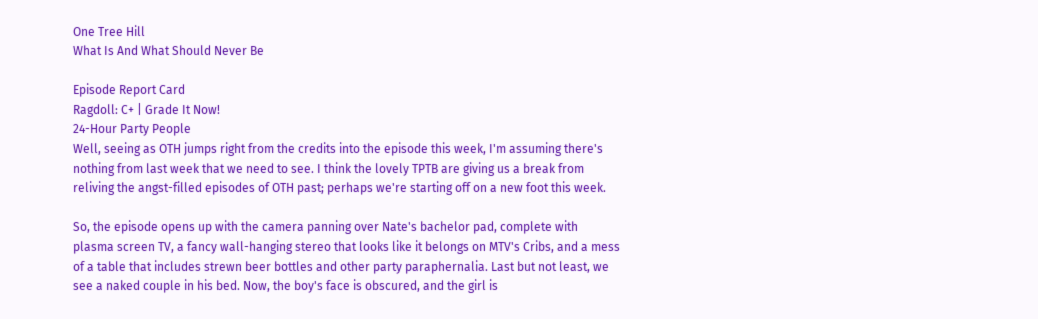One Tree Hill
What Is And What Should Never Be

Episode Report Card
Ragdoll: C+ | Grade It Now!
24-Hour Party People
Well, seeing as OTH jumps right from the credits into the episode this week, I'm assuming there's nothing from last week that we need to see. I think the lovely TPTB are giving us a break from reliving the angst-filled episodes of OTH past; perhaps we're starting off on a new foot this week.

So, the episode opens up with the camera panning over Nate's bachelor pad, complete with plasma screen TV, a fancy wall-hanging stereo that looks like it belongs on MTV's Cribs, and a mess of a table that includes strewn beer bottles and other party paraphernalia. Last but not least, we see a naked couple in his bed. Now, the boy's face is obscured, and the girl is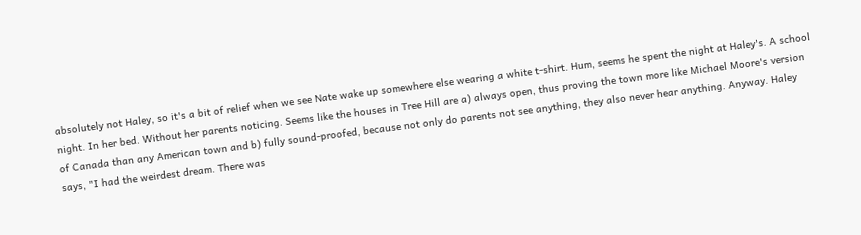absolutely not Haley, so it's a bit of relief when we see Nate wake up somewhere else wearing a white t-shirt. Hum, seems he spent the night at Haley's. A school night. In her bed. Without her parents noticing. Seems like the houses in Tree Hill are a) always open, thus proving the town more like Michael Moore's version of Canada than any American town and b) fully sound-proofed, because not only do parents not see anything, they also never hear anything. Anyway. Haley says, "I had the weirdest dream. There was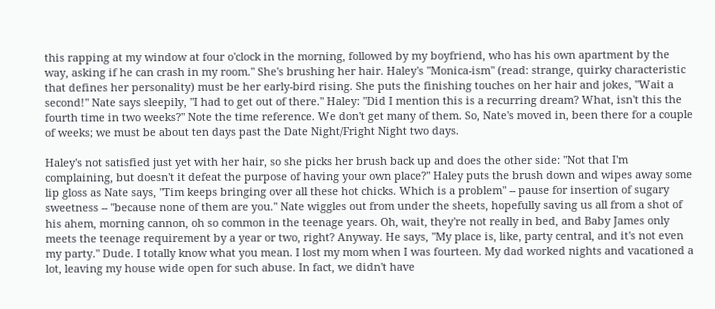this rapping at my window at four o'clock in the morning, followed by my boyfriend, who has his own apartment by the way, asking if he can crash in my room." She's brushing her hair. Haley's "Monica-ism" (read: strange, quirky characteristic that defines her personality) must be her early-bird rising. She puts the finishing touches on her hair and jokes, "Wait a second!" Nate says sleepily, "I had to get out of there." Haley: "Did I mention this is a recurring dream? What, isn't this the fourth time in two weeks?" Note the time reference. We don't get many of them. So, Nate's moved in, been there for a couple of weeks; we must be about ten days past the Date Night/Fright Night two days.

Haley's not satisfied just yet with her hair, so she picks her brush back up and does the other side: "Not that I'm complaining, but doesn't it defeat the purpose of having your own place?" Haley puts the brush down and wipes away some lip gloss as Nate says, "Tim keeps bringing over all these hot chicks. Which is a problem" -- pause for insertion of sugary sweetness -- "because none of them are you." Nate wiggles out from under the sheets, hopefully saving us all from a shot of his ahem, morning cannon, oh so common in the teenage years. Oh, wait, they're not really in bed, and Baby James only meets the teenage requirement by a year or two, right? Anyway. He says, "My place is, like, party central, and it's not even my party." Dude. I totally know what you mean. I lost my mom when I was fourteen. My dad worked nights and vacationed a lot, leaving my house wide open for such abuse. In fact, we didn't have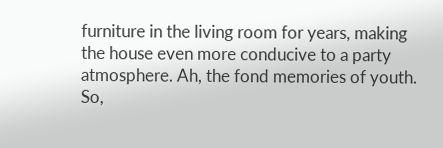furniture in the living room for years, making the house even more conducive to a party atmosphere. Ah, the fond memories of youth. So,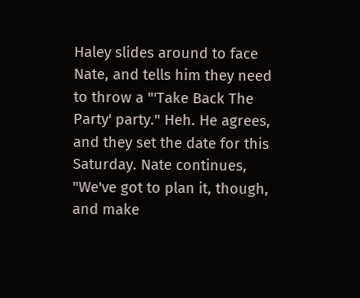Haley slides around to face Nate, and tells him they need to throw a "'Take Back The Party' party." Heh. He agrees, and they set the date for this Saturday. Nate continues, "We've got to plan it, though, and make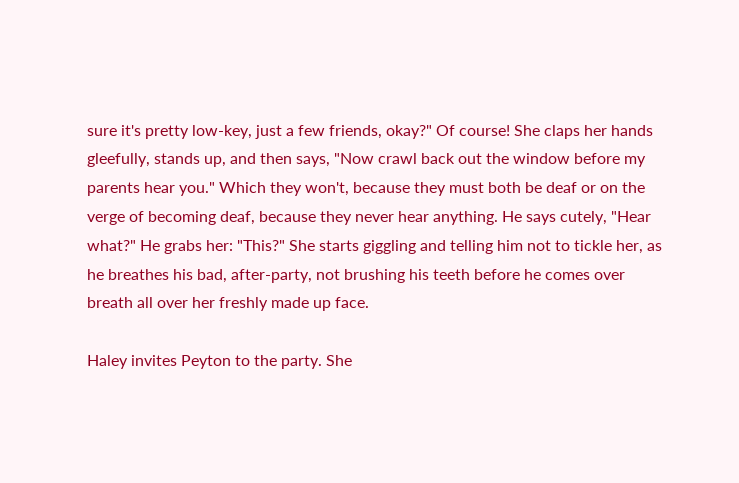sure it's pretty low-key, just a few friends, okay?" Of course! She claps her hands gleefully, stands up, and then says, "Now crawl back out the window before my parents hear you." Which they won't, because they must both be deaf or on the verge of becoming deaf, because they never hear anything. He says cutely, "Hear what?" He grabs her: "This?" She starts giggling and telling him not to tickle her, as he breathes his bad, after-party, not brushing his teeth before he comes over breath all over her freshly made up face.

Haley invites Peyton to the party. She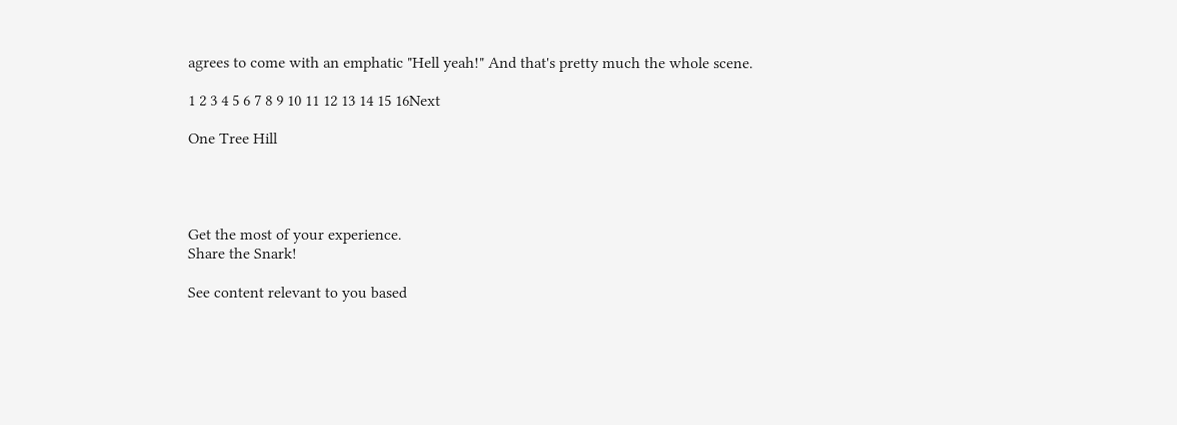agrees to come with an emphatic "Hell yeah!" And that's pretty much the whole scene.

1 2 3 4 5 6 7 8 9 10 11 12 13 14 15 16Next

One Tree Hill




Get the most of your experience.
Share the Snark!

See content relevant to you based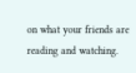on what your friends are reading and watching.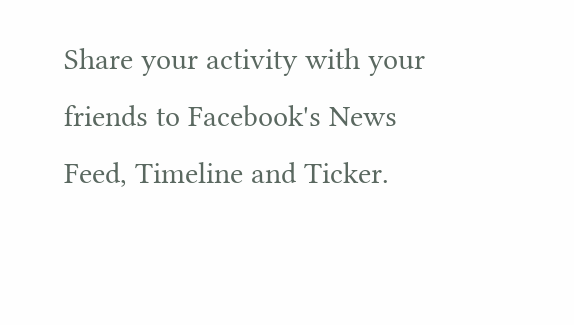Share your activity with your friends to Facebook's News Feed, Timeline and Ticker.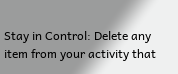Stay in Control: Delete any item from your activity that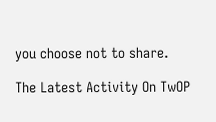you choose not to share.

The Latest Activity On TwOP